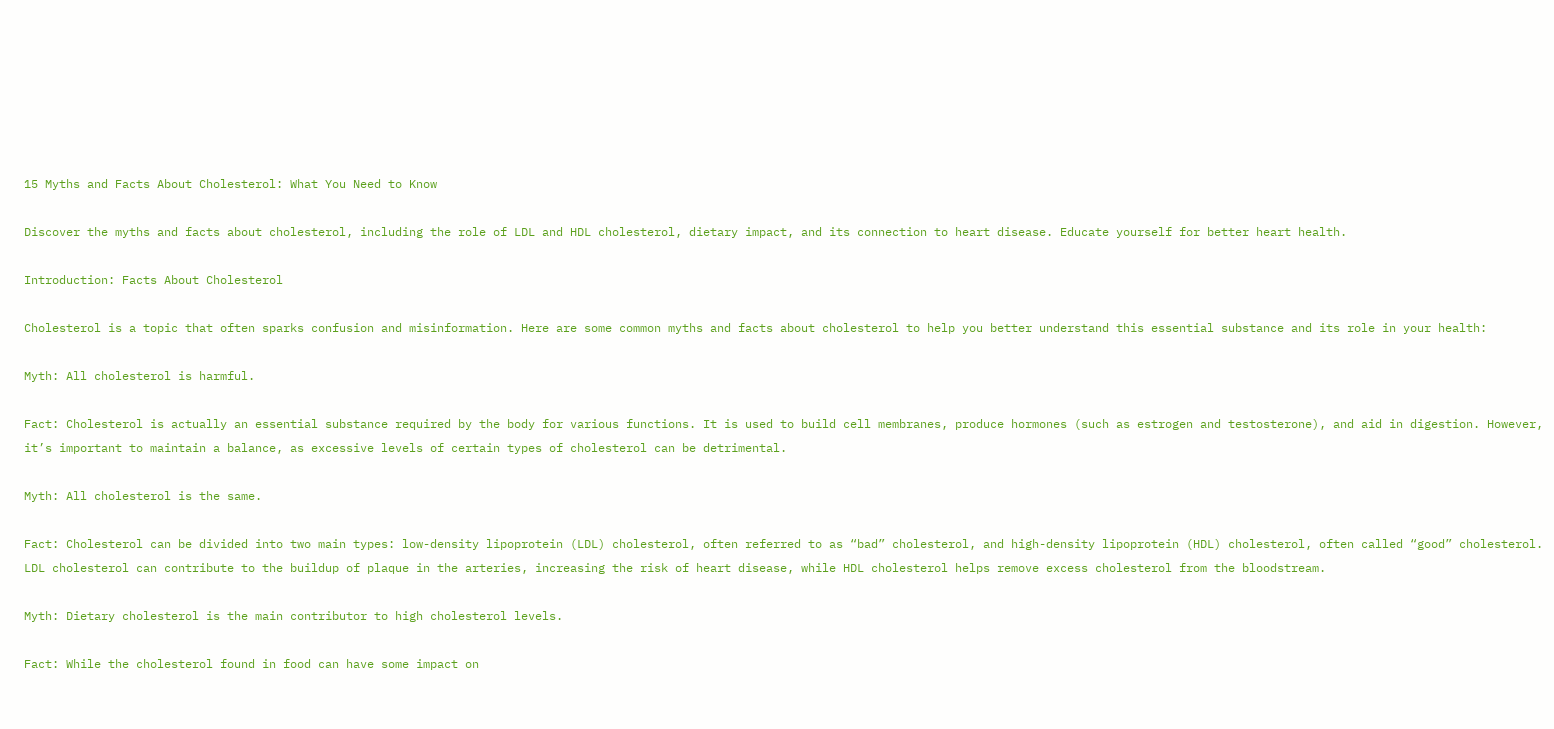15 Myths and Facts About Cholesterol: What You Need to Know

Discover the myths and facts about cholesterol, including the role of LDL and HDL cholesterol, dietary impact, and its connection to heart disease. Educate yourself for better heart health.

Introduction: Facts About Cholesterol

Cholesterol is a topic that often sparks confusion and misinformation. Here are some common myths and facts about cholesterol to help you better understand this essential substance and its role in your health:

Myth: All cholesterol is harmful.

Fact: Cholesterol is actually an essential substance required by the body for various functions. It is used to build cell membranes, produce hormones (such as estrogen and testosterone), and aid in digestion. However, it’s important to maintain a balance, as excessive levels of certain types of cholesterol can be detrimental.

Myth: All cholesterol is the same.

Fact: Cholesterol can be divided into two main types: low-density lipoprotein (LDL) cholesterol, often referred to as “bad” cholesterol, and high-density lipoprotein (HDL) cholesterol, often called “good” cholesterol. LDL cholesterol can contribute to the buildup of plaque in the arteries, increasing the risk of heart disease, while HDL cholesterol helps remove excess cholesterol from the bloodstream.

Myth: Dietary cholesterol is the main contributor to high cholesterol levels.

Fact: While the cholesterol found in food can have some impact on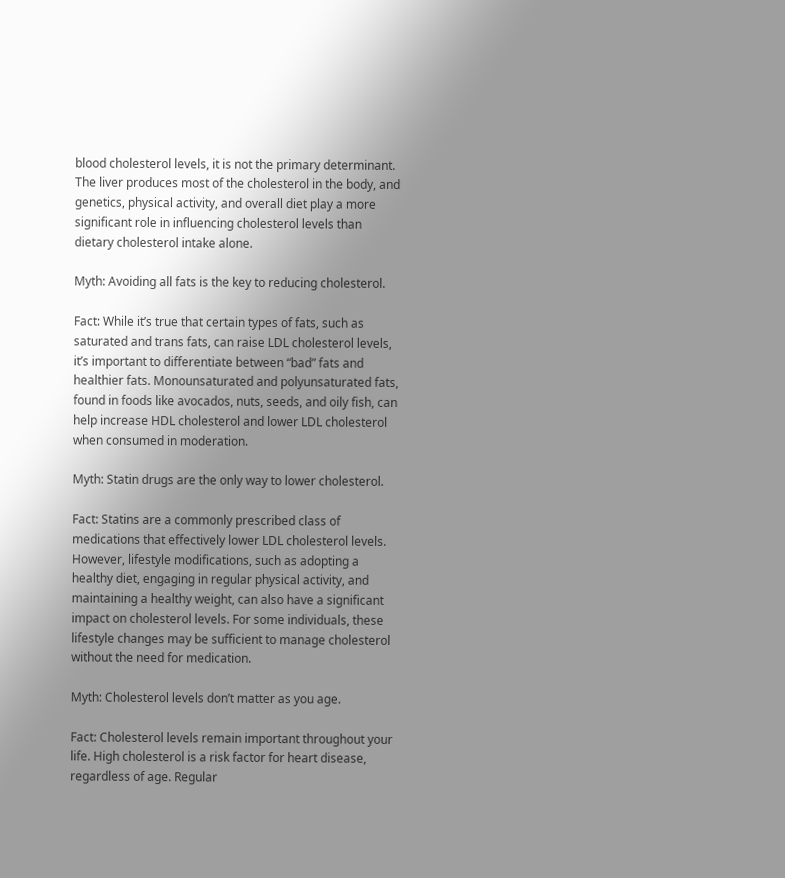blood cholesterol levels, it is not the primary determinant. The liver produces most of the cholesterol in the body, and genetics, physical activity, and overall diet play a more significant role in influencing cholesterol levels than dietary cholesterol intake alone.

Myth: Avoiding all fats is the key to reducing cholesterol.

Fact: While it’s true that certain types of fats, such as saturated and trans fats, can raise LDL cholesterol levels, it’s important to differentiate between “bad” fats and healthier fats. Monounsaturated and polyunsaturated fats, found in foods like avocados, nuts, seeds, and oily fish, can help increase HDL cholesterol and lower LDL cholesterol when consumed in moderation.

Myth: Statin drugs are the only way to lower cholesterol.

Fact: Statins are a commonly prescribed class of medications that effectively lower LDL cholesterol levels. However, lifestyle modifications, such as adopting a healthy diet, engaging in regular physical activity, and maintaining a healthy weight, can also have a significant impact on cholesterol levels. For some individuals, these lifestyle changes may be sufficient to manage cholesterol without the need for medication.

Myth: Cholesterol levels don’t matter as you age.

Fact: Cholesterol levels remain important throughout your life. High cholesterol is a risk factor for heart disease, regardless of age. Regular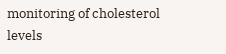monitoring of cholesterol levels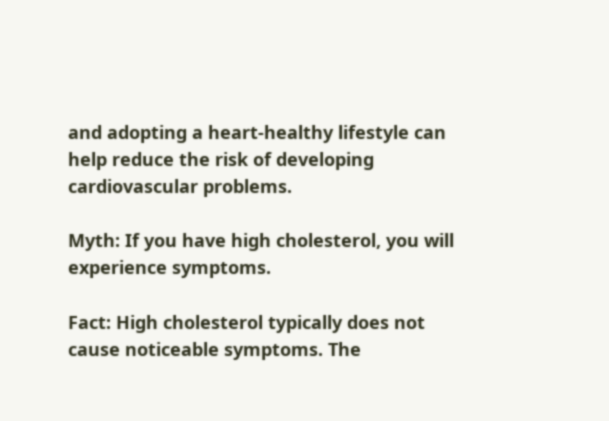and adopting a heart-healthy lifestyle can help reduce the risk of developing cardiovascular problems.

Myth: If you have high cholesterol, you will experience symptoms.

Fact: High cholesterol typically does not cause noticeable symptoms. The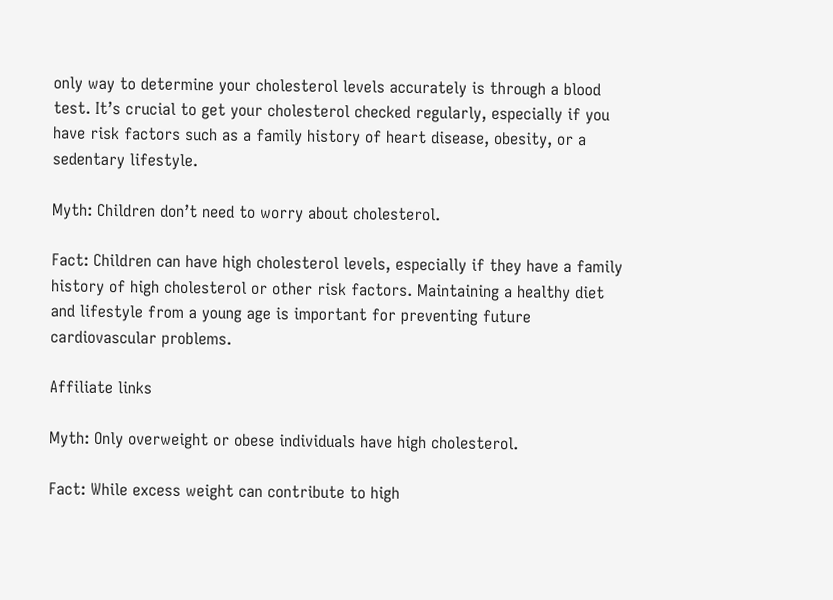only way to determine your cholesterol levels accurately is through a blood test. It’s crucial to get your cholesterol checked regularly, especially if you have risk factors such as a family history of heart disease, obesity, or a sedentary lifestyle.

Myth: Children don’t need to worry about cholesterol.

Fact: Children can have high cholesterol levels, especially if they have a family history of high cholesterol or other risk factors. Maintaining a healthy diet and lifestyle from a young age is important for preventing future cardiovascular problems.

Affiliate links

Myth: Only overweight or obese individuals have high cholesterol.

Fact: While excess weight can contribute to high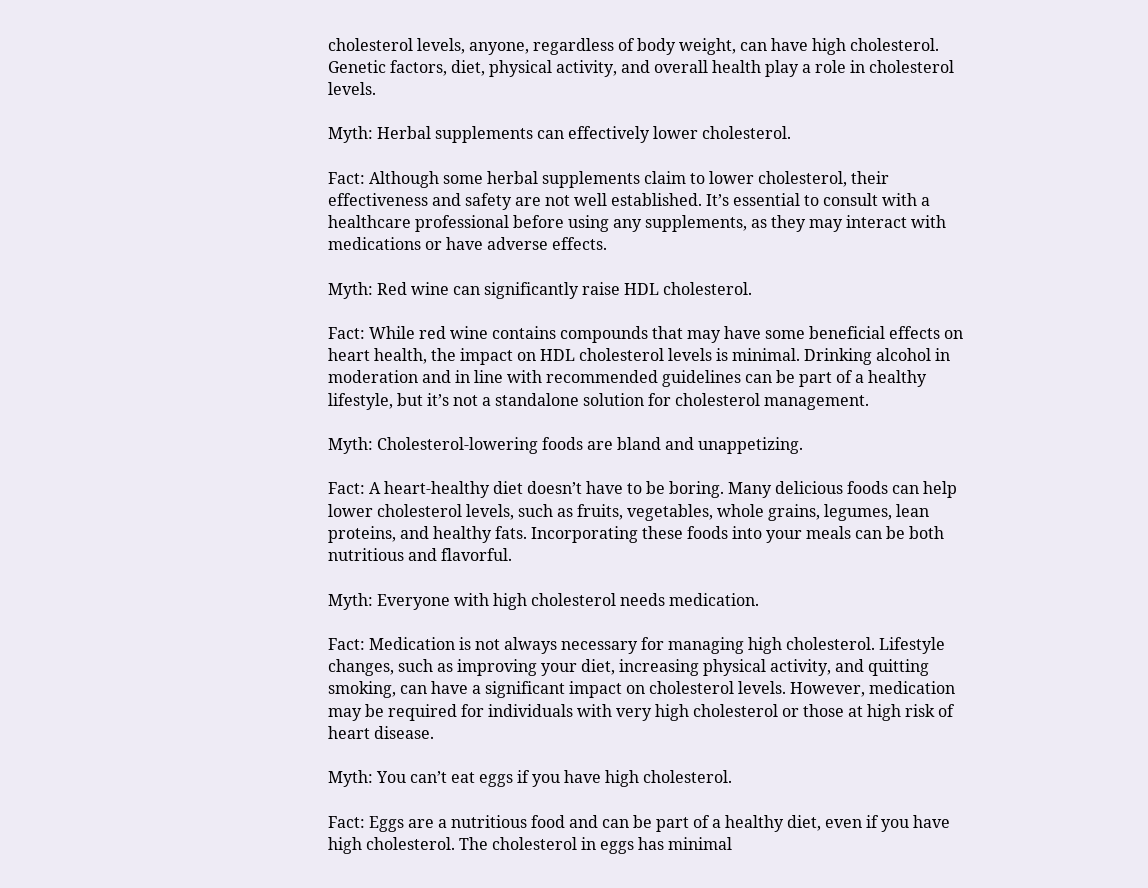cholesterol levels, anyone, regardless of body weight, can have high cholesterol. Genetic factors, diet, physical activity, and overall health play a role in cholesterol levels.

Myth: Herbal supplements can effectively lower cholesterol.

Fact: Although some herbal supplements claim to lower cholesterol, their effectiveness and safety are not well established. It’s essential to consult with a healthcare professional before using any supplements, as they may interact with medications or have adverse effects.

Myth: Red wine can significantly raise HDL cholesterol.

Fact: While red wine contains compounds that may have some beneficial effects on heart health, the impact on HDL cholesterol levels is minimal. Drinking alcohol in moderation and in line with recommended guidelines can be part of a healthy lifestyle, but it’s not a standalone solution for cholesterol management.

Myth: Cholesterol-lowering foods are bland and unappetizing.

Fact: A heart-healthy diet doesn’t have to be boring. Many delicious foods can help lower cholesterol levels, such as fruits, vegetables, whole grains, legumes, lean proteins, and healthy fats. Incorporating these foods into your meals can be both nutritious and flavorful.

Myth: Everyone with high cholesterol needs medication.

Fact: Medication is not always necessary for managing high cholesterol. Lifestyle changes, such as improving your diet, increasing physical activity, and quitting smoking, can have a significant impact on cholesterol levels. However, medication may be required for individuals with very high cholesterol or those at high risk of heart disease.

Myth: You can’t eat eggs if you have high cholesterol.

Fact: Eggs are a nutritious food and can be part of a healthy diet, even if you have high cholesterol. The cholesterol in eggs has minimal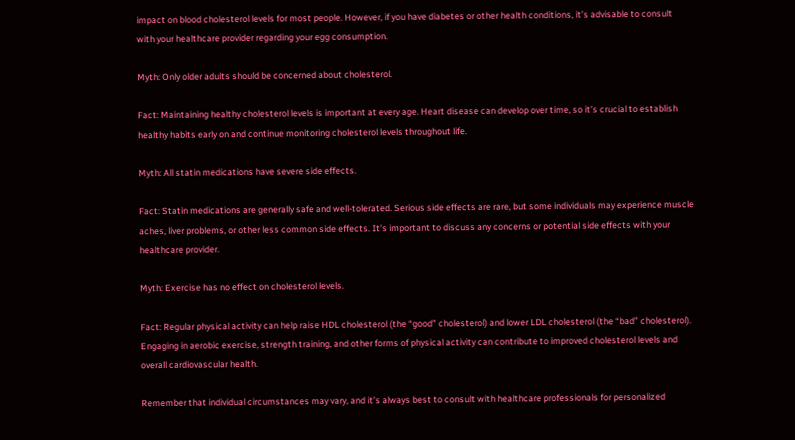impact on blood cholesterol levels for most people. However, if you have diabetes or other health conditions, it’s advisable to consult with your healthcare provider regarding your egg consumption.

Myth: Only older adults should be concerned about cholesterol.

Fact: Maintaining healthy cholesterol levels is important at every age. Heart disease can develop over time, so it’s crucial to establish healthy habits early on and continue monitoring cholesterol levels throughout life.

Myth: All statin medications have severe side effects.

Fact: Statin medications are generally safe and well-tolerated. Serious side effects are rare, but some individuals may experience muscle aches, liver problems, or other less common side effects. It’s important to discuss any concerns or potential side effects with your healthcare provider.

Myth: Exercise has no effect on cholesterol levels.

Fact: Regular physical activity can help raise HDL cholesterol (the “good” cholesterol) and lower LDL cholesterol (the “bad” cholesterol). Engaging in aerobic exercise, strength training, and other forms of physical activity can contribute to improved cholesterol levels and overall cardiovascular health.

Remember that individual circumstances may vary, and it’s always best to consult with healthcare professionals for personalized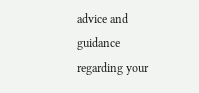advice and guidance regarding your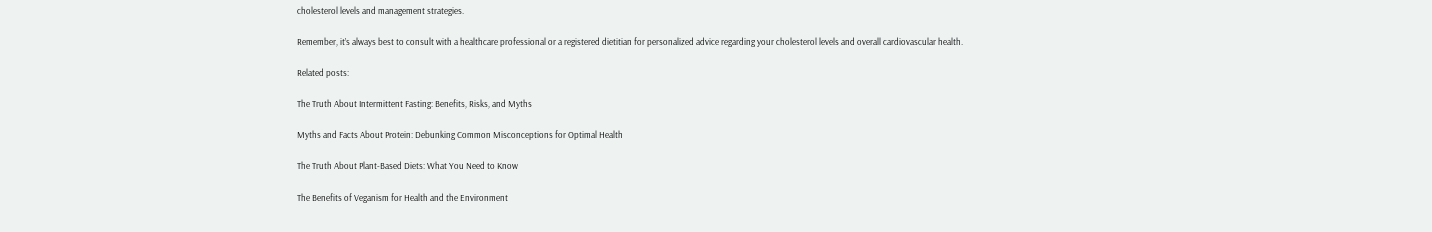cholesterol levels and management strategies.

Remember, it’s always best to consult with a healthcare professional or a registered dietitian for personalized advice regarding your cholesterol levels and overall cardiovascular health.

Related posts:

The Truth About Intermittent Fasting: Benefits, Risks, and Myths

Myths and Facts About Protein: Debunking Common Misconceptions for Optimal Health

The Truth About Plant-Based Diets: What You Need to Know

The Benefits of Veganism for Health and the Environment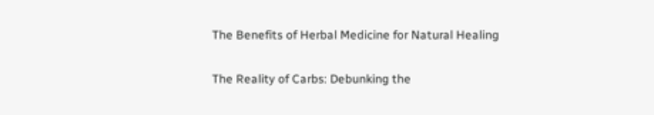The Benefits of Herbal Medicine for Natural Healing

The Reality of Carbs: Debunking the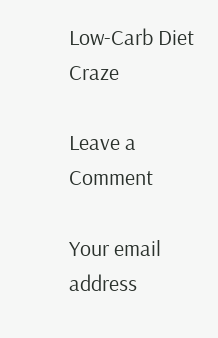Low-Carb Diet Craze

Leave a Comment

Your email address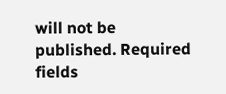will not be published. Required fields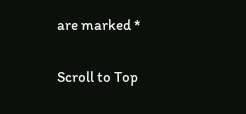are marked *

Scroll to Top